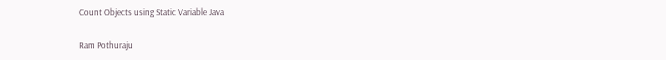Count Objects using Static Variable Java

Ram Pothuraju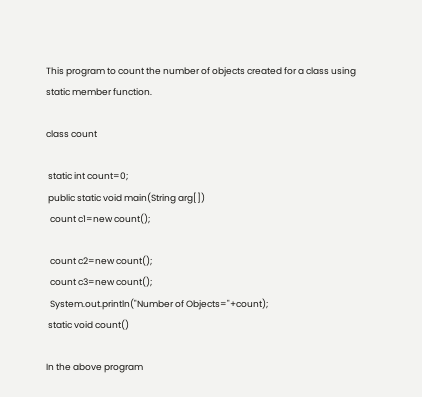This program to count the number of objects created for a class using static member function.

class count

 static int count=0;
 public static void main(String arg[])
  count c1=new count();

  count c2=new count();
  count c3=new count();
  System.out.println("Number of Objects="+count);
 static void count()

In the above program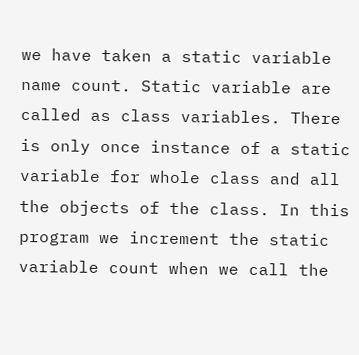we have taken a static variable name count. Static variable are called as class variables. There is only once instance of a static variable for whole class and all the objects of the class. In this program we increment the static variable count when we call the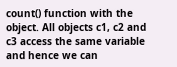count() function with the object. All objects c1, c2 and c3 access the same variable and hence we can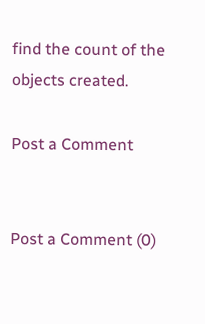find the count of the objects created.

Post a Comment


Post a Comment (0)